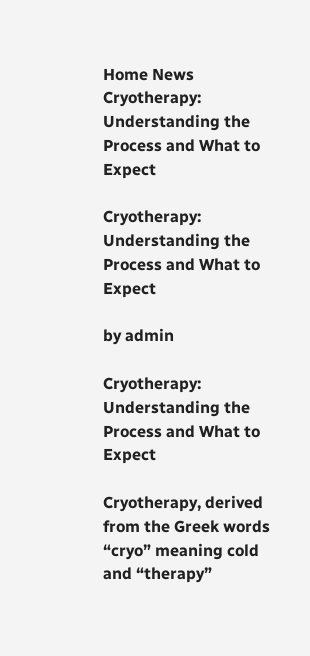Home News Cryotherapy: Understanding the Process and What to Expect

Cryotherapy: Understanding the Process and What to Expect

by admin

Cryotherapy: Understanding the Process and What to Expect

Cryotherapy, derived from the Greek words “cryo” meaning cold and “therapy”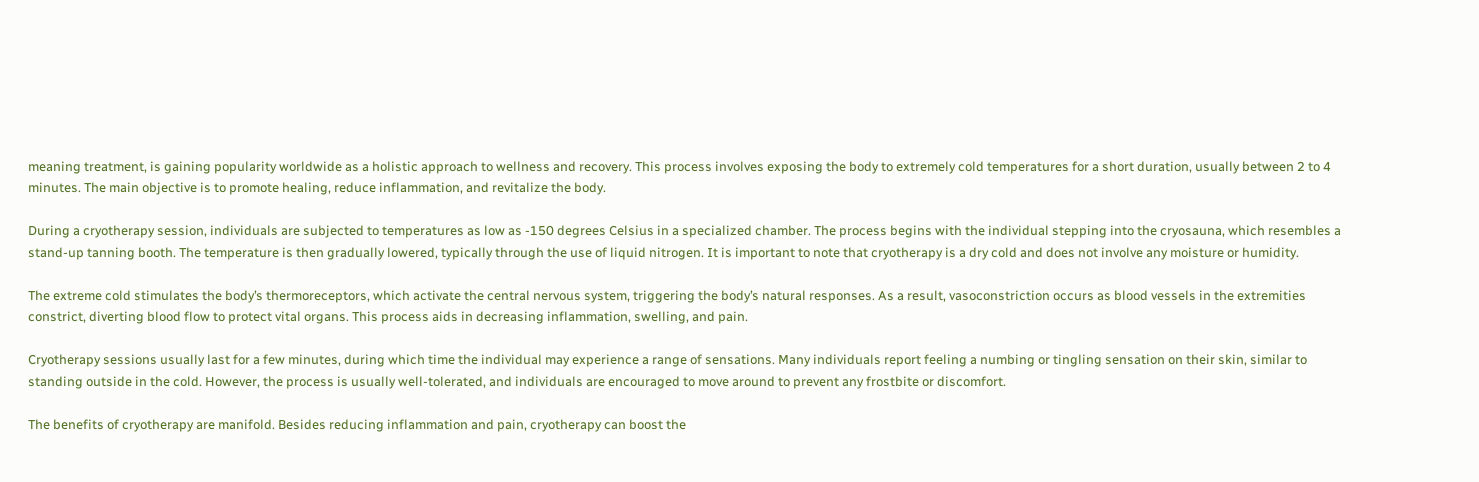meaning treatment, is gaining popularity worldwide as a holistic approach to wellness and recovery. This process involves exposing the body to extremely cold temperatures for a short duration, usually between 2 to 4 minutes. The main objective is to promote healing, reduce inflammation, and revitalize the body.

During a cryotherapy session, individuals are subjected to temperatures as low as -150 degrees Celsius in a specialized chamber. The process begins with the individual stepping into the cryosauna, which resembles a stand-up tanning booth. The temperature is then gradually lowered, typically through the use of liquid nitrogen. It is important to note that cryotherapy is a dry cold and does not involve any moisture or humidity.

The extreme cold stimulates the body’s thermoreceptors, which activate the central nervous system, triggering the body’s natural responses. As a result, vasoconstriction occurs as blood vessels in the extremities constrict, diverting blood flow to protect vital organs. This process aids in decreasing inflammation, swelling, and pain.

Cryotherapy sessions usually last for a few minutes, during which time the individual may experience a range of sensations. Many individuals report feeling a numbing or tingling sensation on their skin, similar to standing outside in the cold. However, the process is usually well-tolerated, and individuals are encouraged to move around to prevent any frostbite or discomfort.

The benefits of cryotherapy are manifold. Besides reducing inflammation and pain, cryotherapy can boost the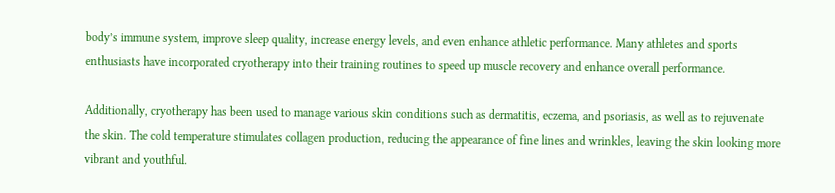body’s immune system, improve sleep quality, increase energy levels, and even enhance athletic performance. Many athletes and sports enthusiasts have incorporated cryotherapy into their training routines to speed up muscle recovery and enhance overall performance.

Additionally, cryotherapy has been used to manage various skin conditions such as dermatitis, eczema, and psoriasis, as well as to rejuvenate the skin. The cold temperature stimulates collagen production, reducing the appearance of fine lines and wrinkles, leaving the skin looking more vibrant and youthful.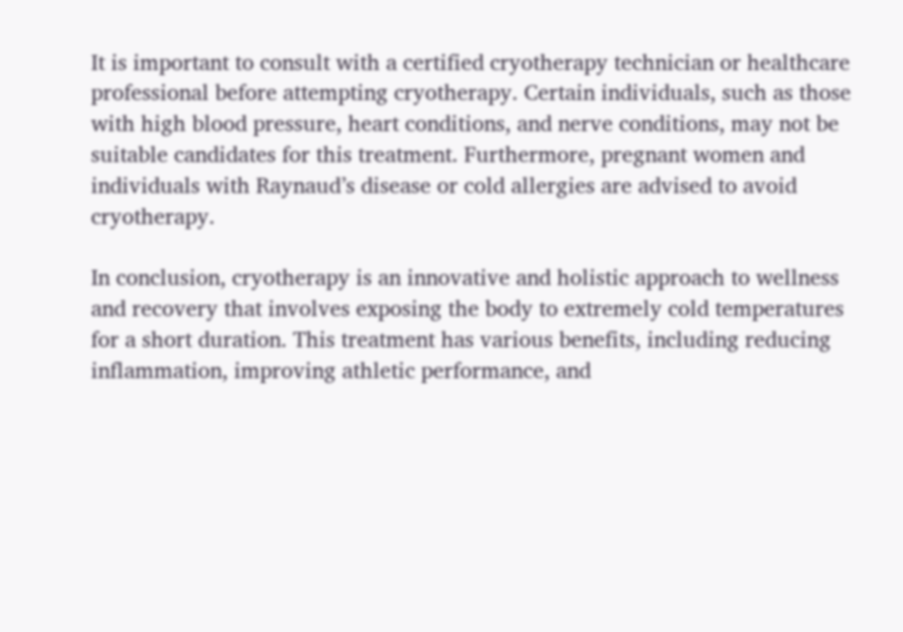It is important to consult with a certified cryotherapy technician or healthcare professional before attempting cryotherapy. Certain individuals, such as those with high blood pressure, heart conditions, and nerve conditions, may not be suitable candidates for this treatment. Furthermore, pregnant women and individuals with Raynaud’s disease or cold allergies are advised to avoid cryotherapy.

In conclusion, cryotherapy is an innovative and holistic approach to wellness and recovery that involves exposing the body to extremely cold temperatures for a short duration. This treatment has various benefits, including reducing inflammation, improving athletic performance, and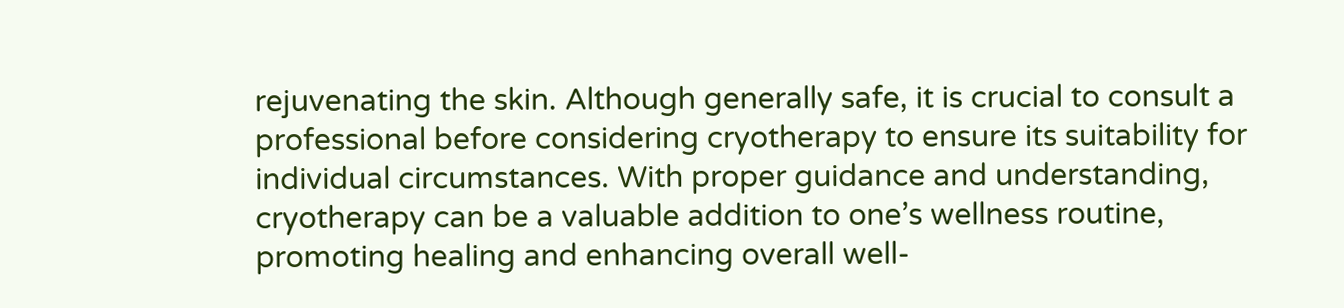rejuvenating the skin. Although generally safe, it is crucial to consult a professional before considering cryotherapy to ensure its suitability for individual circumstances. With proper guidance and understanding, cryotherapy can be a valuable addition to one’s wellness routine, promoting healing and enhancing overall well-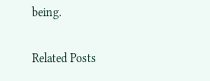being.

Related Posts